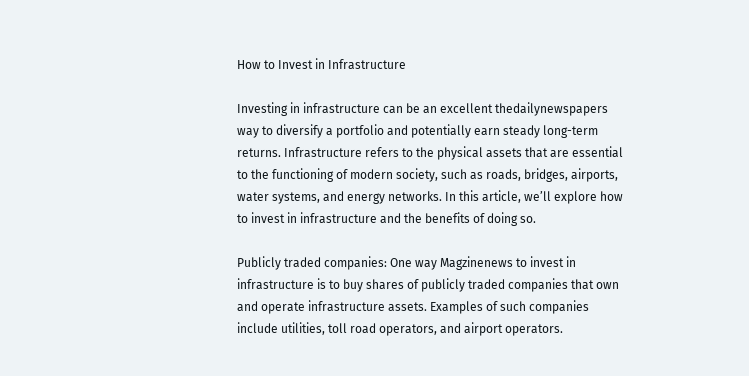How to Invest in Infrastructure

Investing in infrastructure can be an excellent thedailynewspapers way to diversify a portfolio and potentially earn steady long-term returns. Infrastructure refers to the physical assets that are essential to the functioning of modern society, such as roads, bridges, airports, water systems, and energy networks. In this article, we’ll explore how to invest in infrastructure and the benefits of doing so.

Publicly traded companies: One way Magzinenews to invest in infrastructure is to buy shares of publicly traded companies that own and operate infrastructure assets. Examples of such companies include utilities, toll road operators, and airport operators.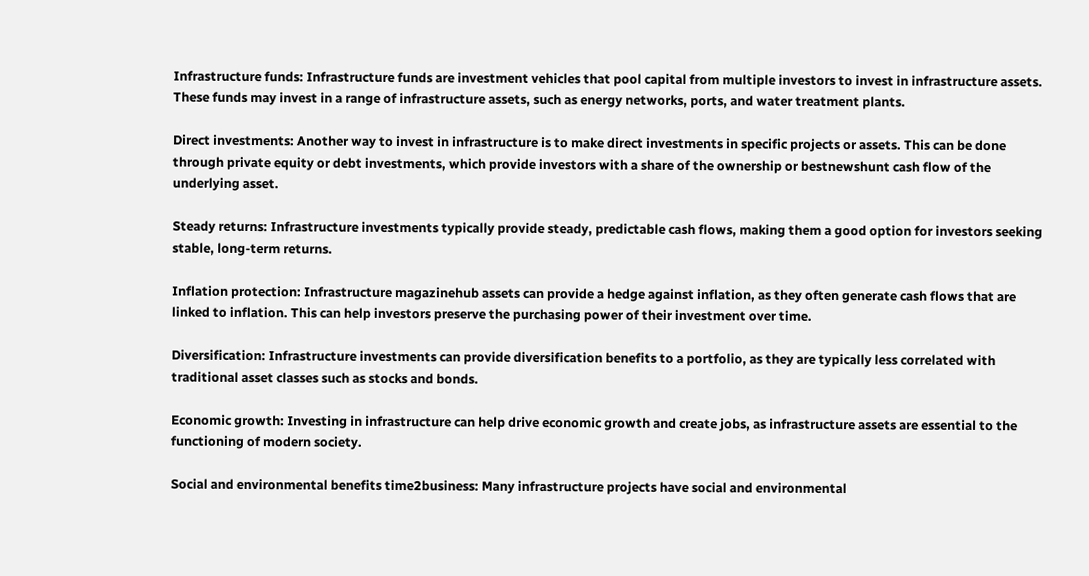Infrastructure funds: Infrastructure funds are investment vehicles that pool capital from multiple investors to invest in infrastructure assets. These funds may invest in a range of infrastructure assets, such as energy networks, ports, and water treatment plants.

Direct investments: Another way to invest in infrastructure is to make direct investments in specific projects or assets. This can be done through private equity or debt investments, which provide investors with a share of the ownership or bestnewshunt cash flow of the underlying asset.

Steady returns: Infrastructure investments typically provide steady, predictable cash flows, making them a good option for investors seeking stable, long-term returns.

Inflation protection: Infrastructure magazinehub assets can provide a hedge against inflation, as they often generate cash flows that are linked to inflation. This can help investors preserve the purchasing power of their investment over time.

Diversification: Infrastructure investments can provide diversification benefits to a portfolio, as they are typically less correlated with traditional asset classes such as stocks and bonds.

Economic growth: Investing in infrastructure can help drive economic growth and create jobs, as infrastructure assets are essential to the functioning of modern society.

Social and environmental benefits time2business: Many infrastructure projects have social and environmental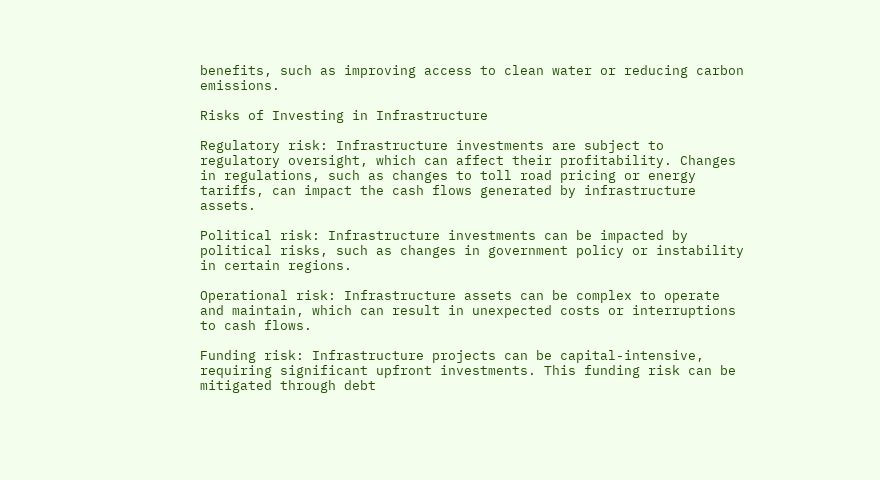benefits, such as improving access to clean water or reducing carbon emissions.

Risks of Investing in Infrastructure

Regulatory risk: Infrastructure investments are subject to regulatory oversight, which can affect their profitability. Changes in regulations, such as changes to toll road pricing or energy tariffs, can impact the cash flows generated by infrastructure assets.

Political risk: Infrastructure investments can be impacted by political risks, such as changes in government policy or instability in certain regions.

Operational risk: Infrastructure assets can be complex to operate and maintain, which can result in unexpected costs or interruptions to cash flows.

Funding risk: Infrastructure projects can be capital-intensive, requiring significant upfront investments. This funding risk can be mitigated through debt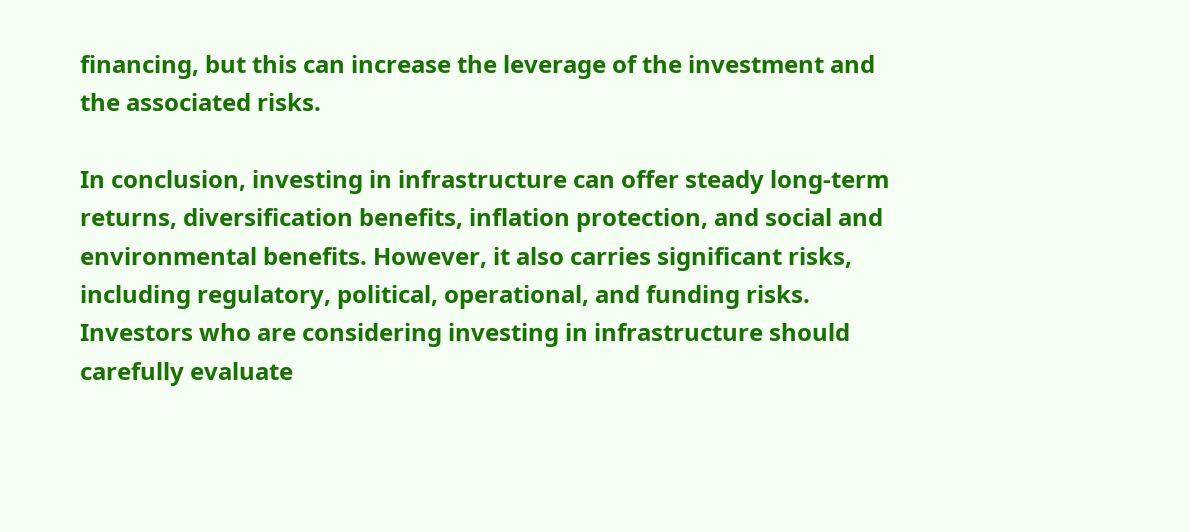financing, but this can increase the leverage of the investment and the associated risks.

In conclusion, investing in infrastructure can offer steady long-term returns, diversification benefits, inflation protection, and social and environmental benefits. However, it also carries significant risks, including regulatory, political, operational, and funding risks. Investors who are considering investing in infrastructure should carefully evaluate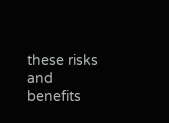these risks and benefits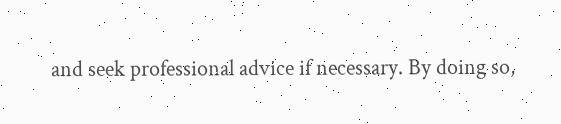and seek professional advice if necessary. By doing so,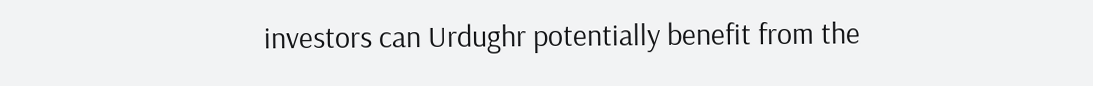investors can Urdughr potentially benefit from the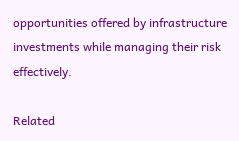opportunities offered by infrastructure investments while managing their risk effectively.

Related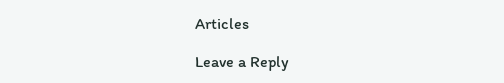Articles

Leave a Reply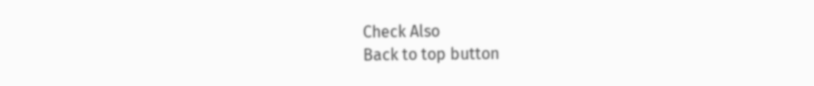Check Also
Back to top button